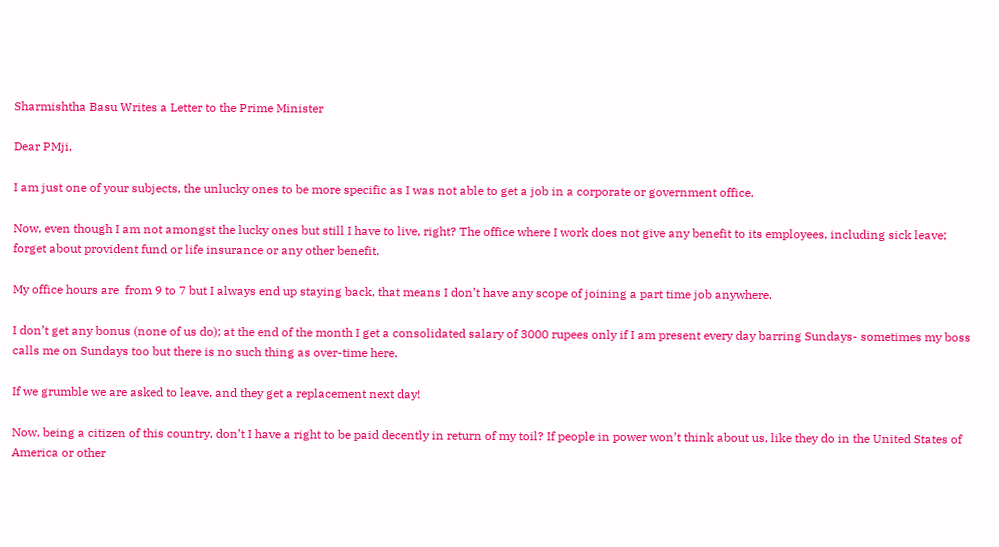Sharmishtha Basu Writes a Letter to the Prime Minister

Dear PMji,

I am just one of your subjects, the unlucky ones to be more specific as I was not able to get a job in a corporate or government office.

Now, even though I am not amongst the lucky ones but still I have to live, right? The office where I work does not give any benefit to its employees, including sick leave; forget about provident fund or life insurance or any other benefit.

My office hours are  from 9 to 7 but I always end up staying back, that means I don’t have any scope of joining a part time job anywhere.

I don’t get any bonus (none of us do); at the end of the month I get a consolidated salary of 3000 rupees only if I am present every day barring Sundays- sometimes my boss calls me on Sundays too but there is no such thing as over-time here.

If we grumble we are asked to leave, and they get a replacement next day!

Now, being a citizen of this country, don’t I have a right to be paid decently in return of my toil? If people in power won’t think about us, like they do in the United States of America or other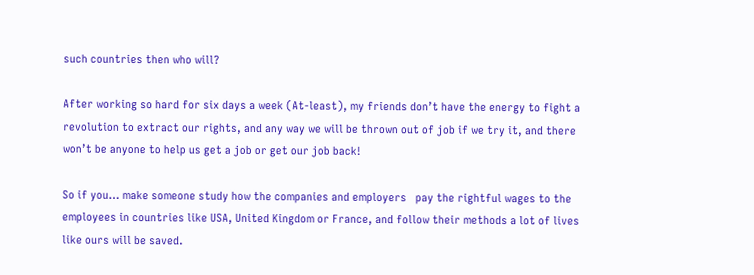such countries then who will?

After working so hard for six days a week (At-least), my friends don’t have the energy to fight a revolution to extract our rights, and any way we will be thrown out of job if we try it, and there won’t be anyone to help us get a job or get our job back!

So if you… make someone study how the companies and employers   pay the rightful wages to the employees in countries like USA, United Kingdom or France, and follow their methods a lot of lives like ours will be saved.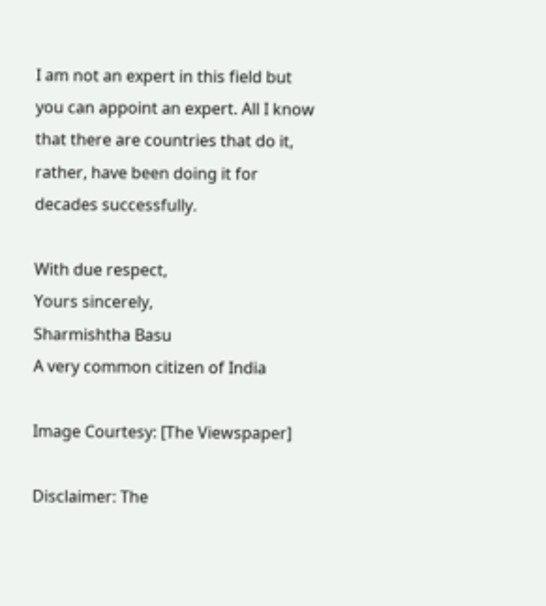I am not an expert in this field but you can appoint an expert. All I know that there are countries that do it, rather, have been doing it for decades successfully.

With due respect,
Yours sincerely,
Sharmishtha Basu
A very common citizen of India

Image Courtesy: [The Viewspaper]

Disclaimer: The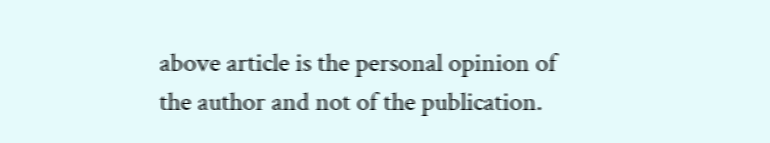above article is the personal opinion of the author and not of the publication.